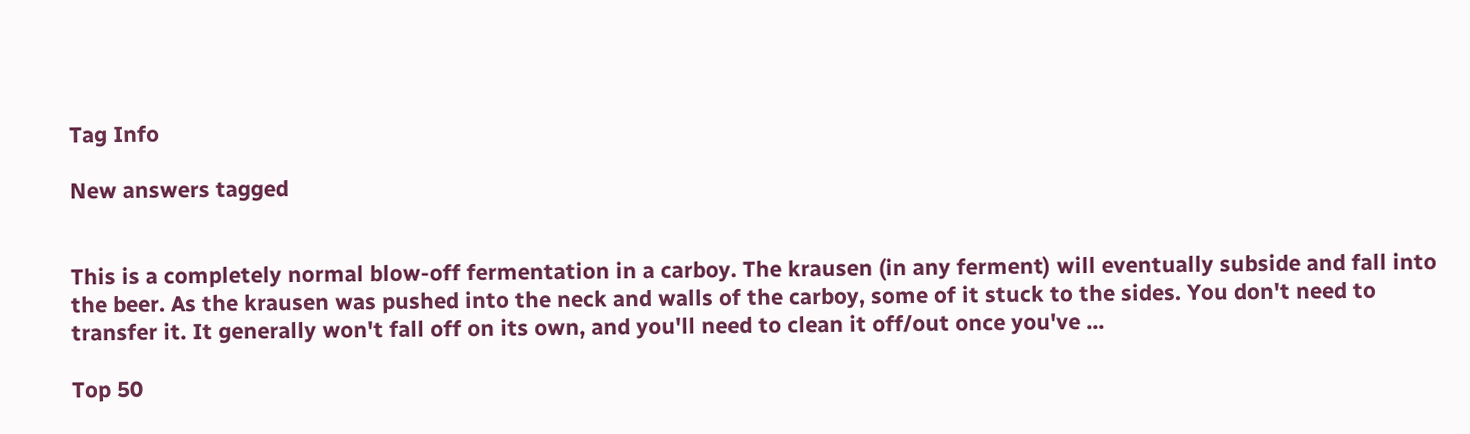Tag Info

New answers tagged


This is a completely normal blow-off fermentation in a carboy. The krausen (in any ferment) will eventually subside and fall into the beer. As the krausen was pushed into the neck and walls of the carboy, some of it stuck to the sides. You don't need to transfer it. It generally won't fall off on its own, and you'll need to clean it off/out once you've ...

Top 50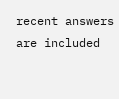recent answers are included